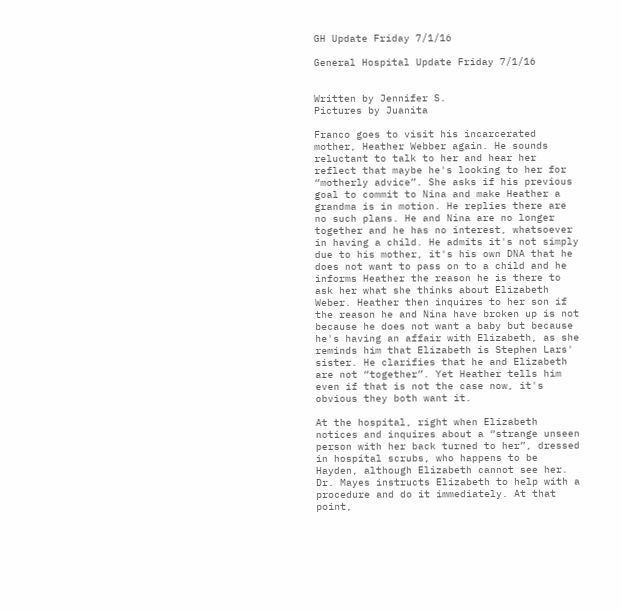GH Update Friday 7/1/16

General Hospital Update Friday 7/1/16


Written by Jennifer S.
Pictures by Juanita

Franco goes to visit his incarcerated mother, Heather Webber again. He sounds reluctant to talk to her and hear her reflect that maybe he's looking to her for “motherly advice”. She asks if his previous goal to commit to Nina and make Heather a grandma is in motion. He replies there are no such plans. He and Nina are no longer together and he has no interest, whatsoever in having a child. He admits it's not simply due to his mother, it's his own DNA that he does not want to pass on to a child and he informs Heather the reason he is there to ask her what she thinks about Elizabeth Weber. Heather then inquires to her son if the reason he and Nina have broken up is not because he does not want a baby but because he's having an affair with Elizabeth, as she reminds him that Elizabeth is Stephen Lars' sister. He clarifies that he and Elizabeth are not “together”. Yet Heather tells him even if that is not the case now, it's obvious they both want it.

At the hospital, right when Elizabeth notices and inquires about a “strange unseen person with her back turned to her”, dressed in hospital scrubs, who happens to be Hayden, although Elizabeth cannot see her. Dr. Mayes instructs Elizabeth to help with a procedure and do it immediately. At that point,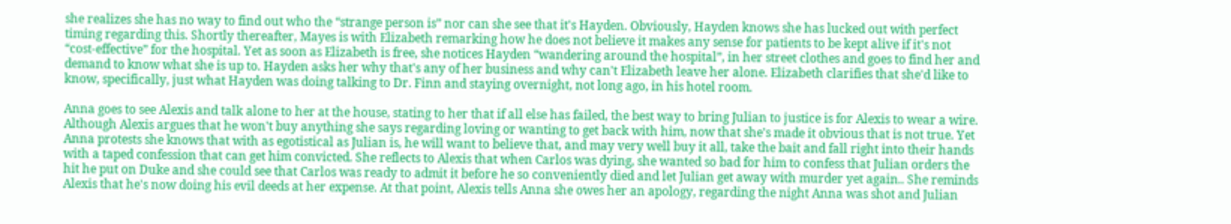she realizes she has no way to find out who the “strange person is” nor can she see that it's Hayden. Obviously, Hayden knows she has lucked out with perfect timing regarding this. Shortly thereafter, Mayes is with Elizabeth remarking how he does not believe it makes any sense for patients to be kept alive if it's not “cost-effective” for the hospital. Yet as soon as Elizabeth is free, she notices Hayden “wandering around the hospital”, in her street clothes and goes to find her and demand to know what she is up to. Hayden asks her why that's any of her business and why can't Elizabeth leave her alone. Elizabeth clarifies that she'd like to know, specifically, just what Hayden was doing talking to Dr. Finn and staying overnight, not long ago, in his hotel room.

Anna goes to see Alexis and talk alone to her at the house, stating to her that if all else has failed, the best way to bring Julian to justice is for Alexis to wear a wire. Although Alexis argues that he won't buy anything she says regarding loving or wanting to get back with him, now that she's made it obvious that is not true. Yet Anna protests she knows that with as egotistical as Julian is, he will want to believe that, and may very well buy it all, take the bait and fall right into their hands with a taped confession that can get him convicted. She reflects to Alexis that when Carlos was dying, she wanted so bad for him to confess that Julian orders the hit he put on Duke and she could see that Carlos was ready to admit it before he so conveniently died and let Julian get away with murder yet again.. She reminds Alexis that he's now doing his evil deeds at her expense. At that point, Alexis tells Anna she owes her an apology, regarding the night Anna was shot and Julian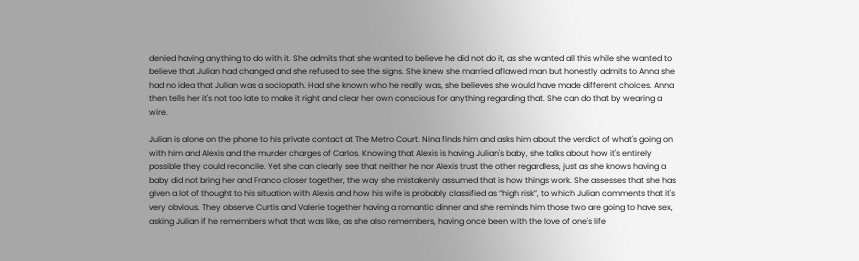denied having anything to do with it. She admits that she wanted to believe he did not do it, as she wanted all this while she wanted to believe that Julian had changed and she refused to see the signs. She knew she married aflawed man but honestly admits to Anna she had no idea that Julian was a sociopath. Had she known who he really was, she believes she would have made different choices. Anna then tells her it's not too late to make it right and clear her own conscious for anything regarding that. She can do that by wearing a wire.

Julian is alone on the phone to his private contact at The Metro Court. Nina finds him and asks him about the verdict of what's going on with him and Alexis and the murder charges of Carlos. Knowing that Alexis is having Julian's baby, she talks about how it's entirely possible they could reconcile. Yet she can clearly see that neither he nor Alexis trust the other regardless, just as she knows having a baby did not bring her and Franco closer together, the way she mistakenly assumed that is how things work. She assesses that she has given a lot of thought to his situation with Alexis and how his wife is probably classified as “high risk”, to which Julian comments that it's very obvious. They observe Curtis and Valerie together having a romantic dinner and she reminds him those two are going to have sex, asking Julian if he remembers what that was like, as she also remembers, having once been with the love of one's life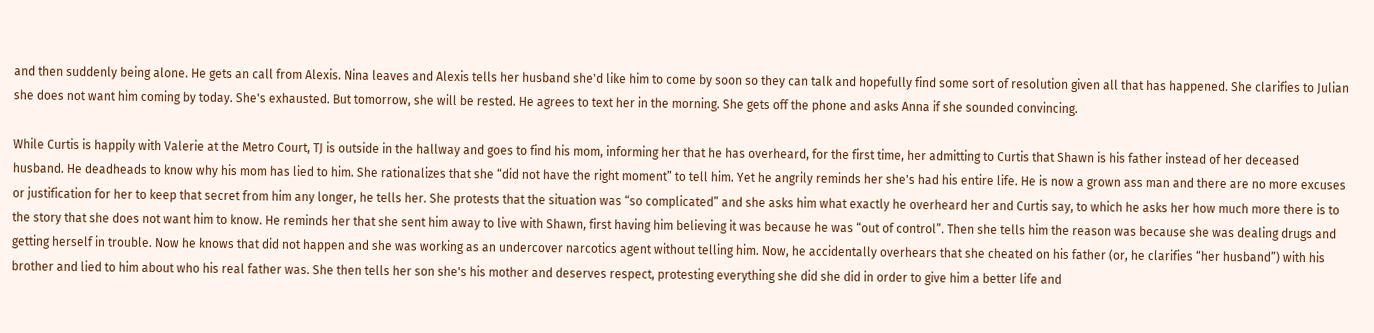and then suddenly being alone. He gets an call from Alexis. Nina leaves and Alexis tells her husband she'd like him to come by soon so they can talk and hopefully find some sort of resolution given all that has happened. She clarifies to Julian she does not want him coming by today. She's exhausted. But tomorrow, she will be rested. He agrees to text her in the morning. She gets off the phone and asks Anna if she sounded convincing.

While Curtis is happily with Valerie at the Metro Court, TJ is outside in the hallway and goes to find his mom, informing her that he has overheard, for the first time, her admitting to Curtis that Shawn is his father instead of her deceased husband. He deadheads to know why his mom has lied to him. She rationalizes that she “did not have the right moment” to tell him. Yet he angrily reminds her she's had his entire life. He is now a grown ass man and there are no more excuses or justification for her to keep that secret from him any longer, he tells her. She protests that the situation was “so complicated” and she asks him what exactly he overheard her and Curtis say, to which he asks her how much more there is to the story that she does not want him to know. He reminds her that she sent him away to live with Shawn, first having him believing it was because he was “out of control”. Then she tells him the reason was because she was dealing drugs and getting herself in trouble. Now he knows that did not happen and she was working as an undercover narcotics agent without telling him. Now, he accidentally overhears that she cheated on his father (or, he clarifies “her husband”) with his brother and lied to him about who his real father was. She then tells her son she's his mother and deserves respect, protesting everything she did she did in order to give him a better life and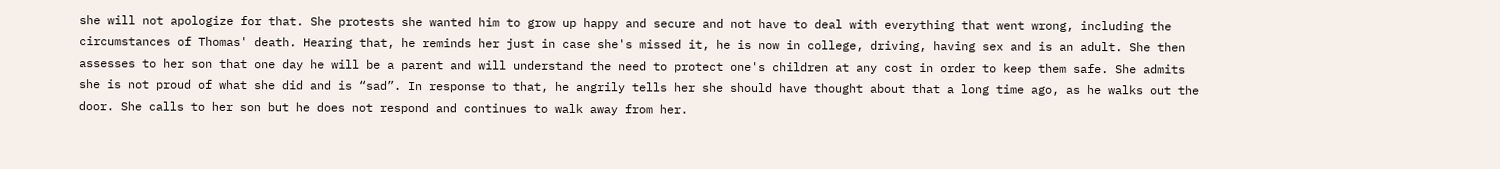she will not apologize for that. She protests she wanted him to grow up happy and secure and not have to deal with everything that went wrong, including the circumstances of Thomas' death. Hearing that, he reminds her just in case she's missed it, he is now in college, driving, having sex and is an adult. She then assesses to her son that one day he will be a parent and will understand the need to protect one's children at any cost in order to keep them safe. She admits she is not proud of what she did and is “sad”. In response to that, he angrily tells her she should have thought about that a long time ago, as he walks out the door. She calls to her son but he does not respond and continues to walk away from her.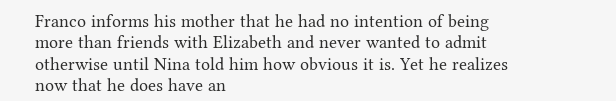Franco informs his mother that he had no intention of being more than friends with Elizabeth and never wanted to admit otherwise until Nina told him how obvious it is. Yet he realizes now that he does have an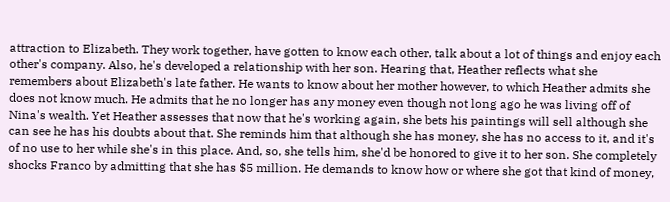attraction to Elizabeth. They work together, have gotten to know each other, talk about a lot of things and enjoy each other's company. Also, he's developed a relationship with her son. Hearing that, Heather reflects what she remembers about Elizabeth's late father. He wants to know about her mother however, to which Heather admits she does not know much. He admits that he no longer has any money even though not long ago he was living off of Nina's wealth. Yet Heather assesses that now that he's working again, she bets his paintings will sell although she can see he has his doubts about that. She reminds him that although she has money, she has no access to it, and it's of no use to her while she's in this place. And, so, she tells him, she'd be honored to give it to her son. She completely shocks Franco by admitting that she has $5 million. He demands to know how or where she got that kind of money,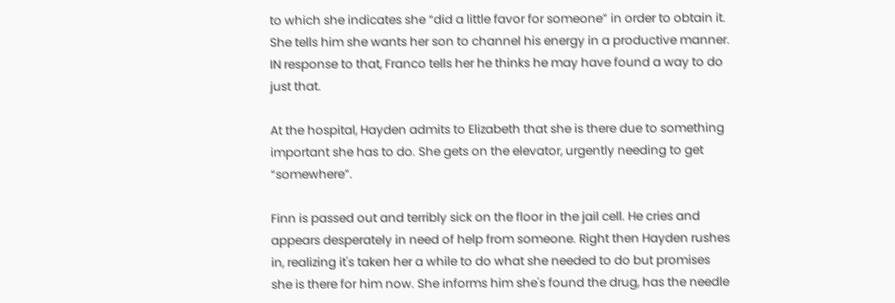to which she indicates she “did a little favor for someone” in order to obtain it. She tells him she wants her son to channel his energy in a productive manner. IN response to that, Franco tells her he thinks he may have found a way to do just that.

At the hospital, Hayden admits to Elizabeth that she is there due to something important she has to do. She gets on the elevator, urgently needing to get “somewhere”.

Finn is passed out and terribly sick on the floor in the jail cell. He cries and appears desperately in need of help from someone. Right then Hayden rushes in, realizing it's taken her a while to do what she needed to do but promises she is there for him now. She informs him she's found the drug, has the needle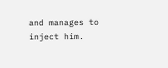and manages to inject him.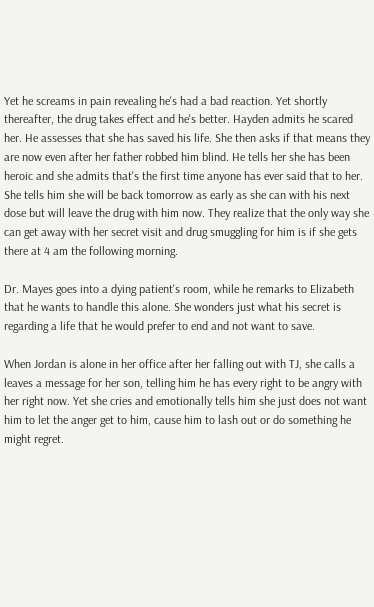Yet he screams in pain revealing he's had a bad reaction. Yet shortly thereafter, the drug takes effect and he's better. Hayden admits he scared her. He assesses that she has saved his life. She then asks if that means they are now even after her father robbed him blind. He tells her she has been heroic and she admits that's the first time anyone has ever said that to her. She tells him she will be back tomorrow as early as she can with his next dose but will leave the drug with him now. They realize that the only way she can get away with her secret visit and drug smuggling for him is if she gets there at 4 am the following morning.

Dr. Mayes goes into a dying patient's room, while he remarks to Elizabeth that he wants to handle this alone. She wonders just what his secret is regarding a life that he would prefer to end and not want to save.

When Jordan is alone in her office after her falling out with TJ, she calls a leaves a message for her son, telling him he has every right to be angry with her right now. Yet she cries and emotionally tells him she just does not want him to let the anger get to him, cause him to lash out or do something he might regret.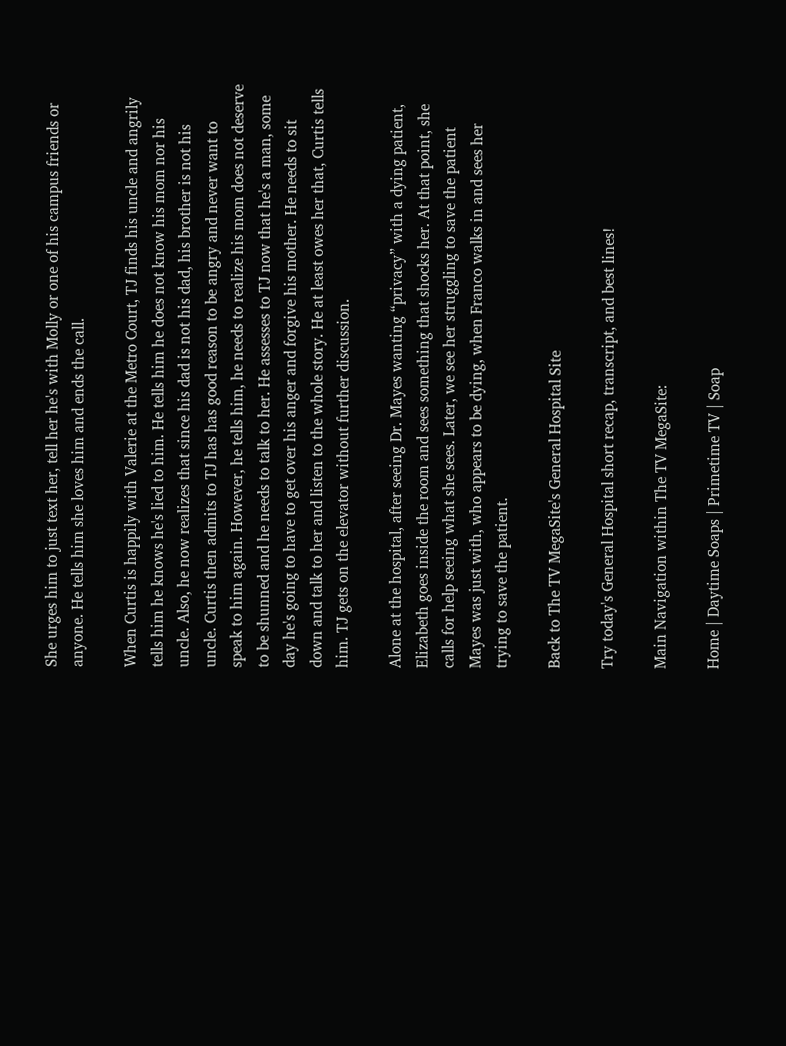She urges him to just text her, tell her he's with Molly or one of his campus friends or anyone. He tells him she loves him and ends the call.

When Curtis is happily with Valerie at the Metro Court, TJ finds his uncle and angrily tells him he knows he's lied to him. He tells him he does not know his mom nor his uncle. Also, he now realizes that since his dad is not his dad, his brother is not his uncle. Curtis then admits to TJ has has good reason to be angry and never want to speak to him again. However, he tells him, he needs to realize his mom does not deserve to be shunned and he needs to talk to her. He assesses to TJ now that he's a man, some day he's going to have to get over his anger and forgive his mother. He needs to sit down and talk to her and listen to the whole story. He at least owes her that, Curtis tells him. TJ gets on the elevator without further discussion.

Alone at the hospital, after seeing Dr. Mayes wanting “privacy” with a dying patient, Elizabeth goes inside the room and sees something that shocks her. At that point, she calls for help seeing what she sees. Later, we see her struggling to save the patient Mayes was just with, who appears to be dying, when Franco walks in and sees her trying to save the patient.

Back to The TV MegaSite's General Hospital Site

Try today's General Hospital short recap, transcript, and best lines!

Main Navigation within The TV MegaSite:

Home | Daytime Soaps | Primetime TV | Soap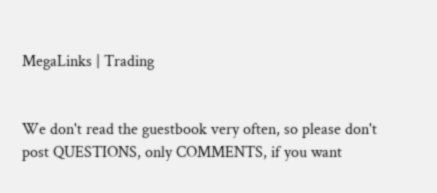MegaLinks | Trading


We don't read the guestbook very often, so please don't post QUESTIONS, only COMMENTS, if you want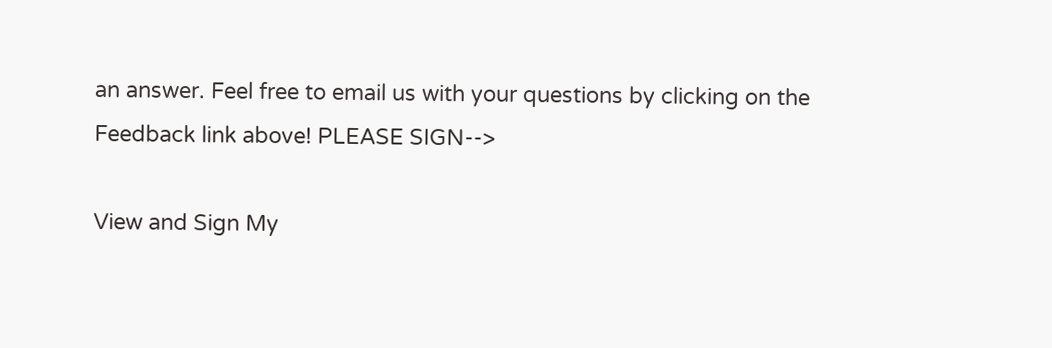an answer. Feel free to email us with your questions by clicking on the Feedback link above! PLEASE SIGN-->

View and Sign My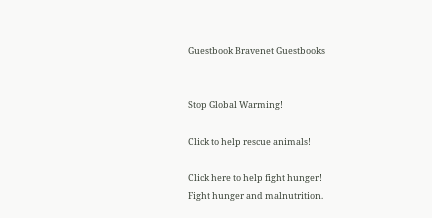Guestbook Bravenet Guestbooks


Stop Global Warming!

Click to help rescue animals!

Click here to help fight hunger!
Fight hunger and malnutrition.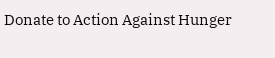Donate to Action Against Hunger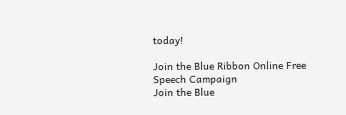today!

Join the Blue Ribbon Online Free Speech Campaign
Join the Blue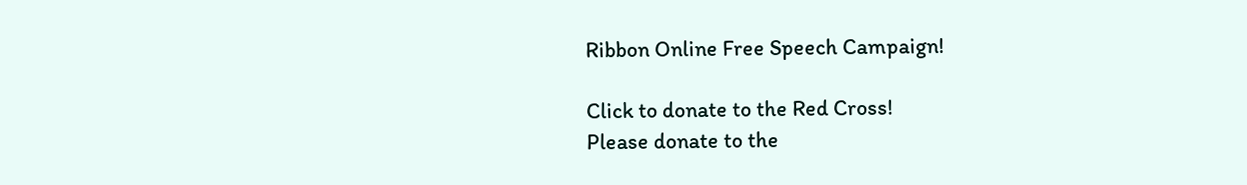Ribbon Online Free Speech Campaign!

Click to donate to the Red Cross!
Please donate to the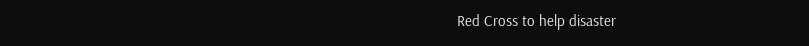Red Cross to help disaster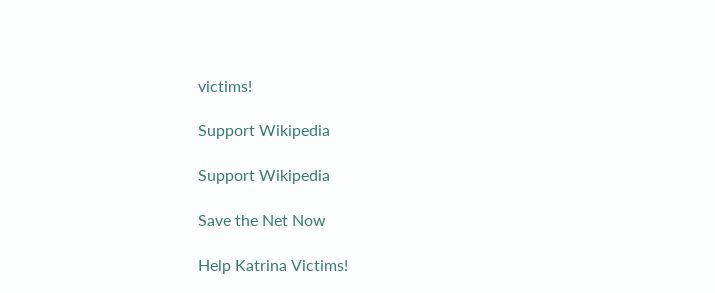victims!

Support Wikipedia

Support Wikipedia

Save the Net Now

Help Katrina Victims!